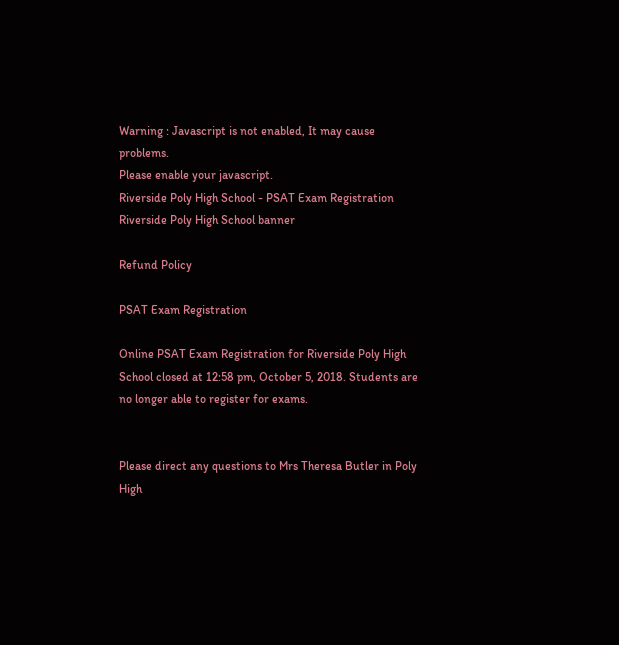Warning : Javascript is not enabled, It may cause problems.
Please enable your javascript.
Riverside Poly High School - PSAT Exam Registration
Riverside Poly High School banner

Refund Policy

PSAT Exam Registration

Online PSAT Exam Registration for Riverside Poly High School closed at 12:58 pm, October 5, 2018. Students are no longer able to register for exams.


Please direct any questions to Mrs Theresa Butler in Poly High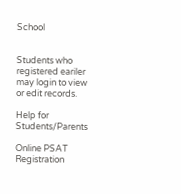School


Students who registered eariler may login to view or edit records.

Help for Students/Parents

Online PSAT Registration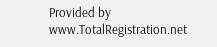Provided by www.TotalRegistration.net